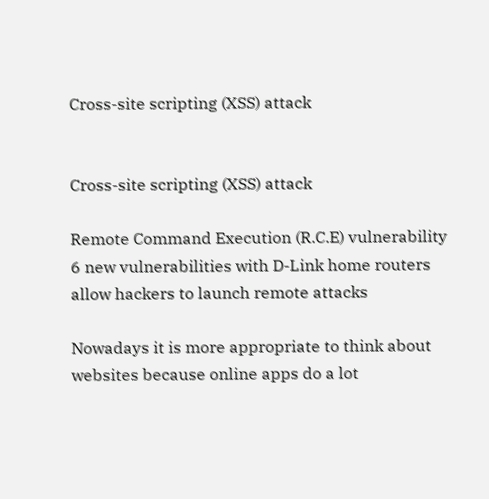Cross-site scripting (XSS) attack


Cross-site scripting (XSS) attack

Remote Command Execution (R.C.E) vulnerability
6 new vulnerabilities with D-Link home routers allow hackers to launch remote attacks

Nowadays it is more appropriate to think about websites because online apps do a lot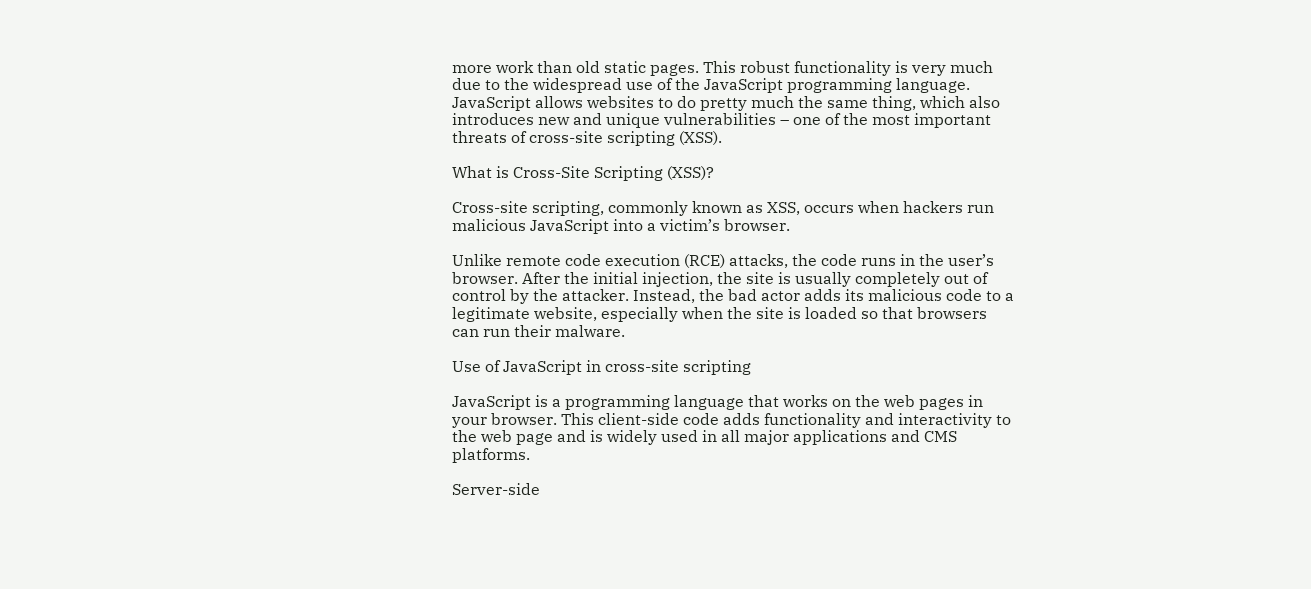more work than old static pages. This robust functionality is very much due to the widespread use of the JavaScript programming language. JavaScript allows websites to do pretty much the same thing, which also introduces new and unique vulnerabilities – one of the most important threats of cross-site scripting (XSS).

What is Cross-Site Scripting (XSS)?

Cross-site scripting, commonly known as XSS, occurs when hackers run malicious JavaScript into a victim’s browser.

Unlike remote code execution (RCE) attacks, the code runs in the user’s browser. After the initial injection, the site is usually completely out of control by the attacker. Instead, the bad actor adds its malicious code to a legitimate website, especially when the site is loaded so that browsers can run their malware.

Use of JavaScript in cross-site scripting

JavaScript is a programming language that works on the web pages in your browser. This client-side code adds functionality and interactivity to the web page and is widely used in all major applications and CMS platforms.

Server-side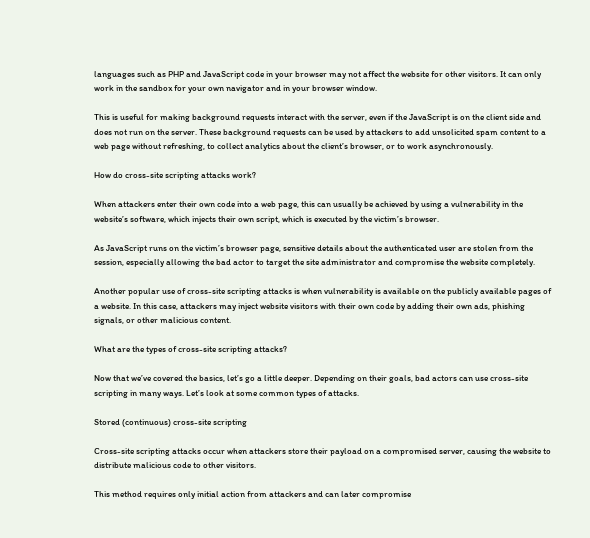languages such as PHP and JavaScript code in your browser may not affect the website for other visitors. It can only work in the sandbox for your own navigator and in your browser window.

This is useful for making background requests interact with the server, even if the JavaScript is on the client side and does not run on the server. These background requests can be used by attackers to add unsolicited spam content to a web page without refreshing, to collect analytics about the client’s browser, or to work asynchronously.

How do cross-site scripting attacks work?

When attackers enter their own code into a web page, this can usually be achieved by using a vulnerability in the website’s software, which injects their own script, which is executed by the victim’s browser.

As JavaScript runs on the victim’s browser page, sensitive details about the authenticated user are stolen from the session, especially allowing the bad actor to target the site administrator and compromise the website completely.

Another popular use of cross-site scripting attacks is when vulnerability is available on the publicly available pages of a website. In this case, attackers may inject website visitors with their own code by adding their own ads, phishing signals, or other malicious content.

What are the types of cross-site scripting attacks?

Now that we’ve covered the basics, let’s go a little deeper. Depending on their goals, bad actors can use cross-site scripting in many ways. Let’s look at some common types of attacks.

Stored (continuous) cross-site scripting

Cross-site scripting attacks occur when attackers store their payload on a compromised server, causing the website to distribute malicious code to other visitors.

This method requires only initial action from attackers and can later compromise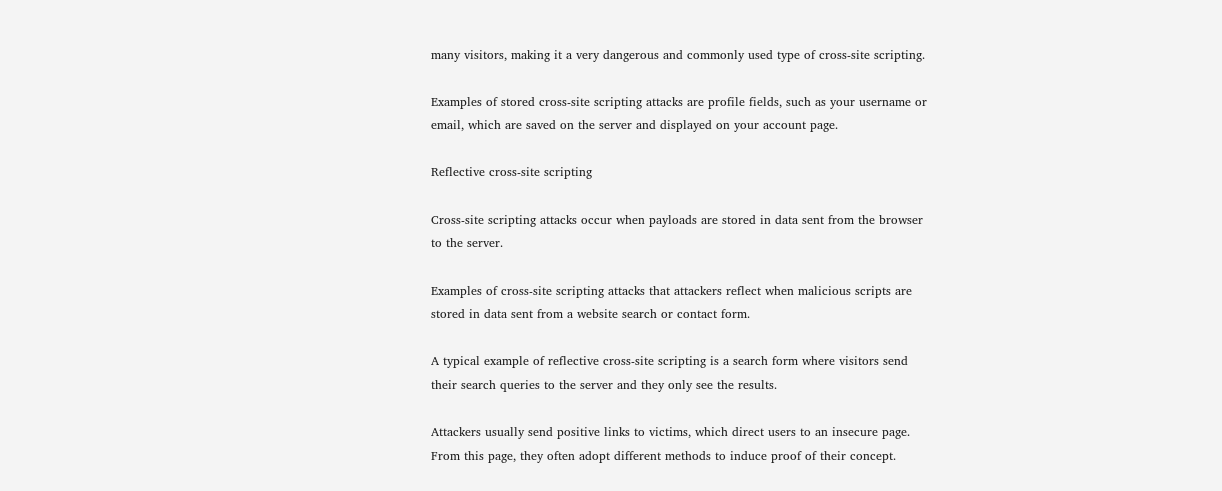many visitors, making it a very dangerous and commonly used type of cross-site scripting.

Examples of stored cross-site scripting attacks are profile fields, such as your username or email, which are saved on the server and displayed on your account page.

Reflective cross-site scripting

Cross-site scripting attacks occur when payloads are stored in data sent from the browser to the server.

Examples of cross-site scripting attacks that attackers reflect when malicious scripts are stored in data sent from a website search or contact form.

A typical example of reflective cross-site scripting is a search form where visitors send their search queries to the server and they only see the results.

Attackers usually send positive links to victims, which direct users to an insecure page. From this page, they often adopt different methods to induce proof of their concept.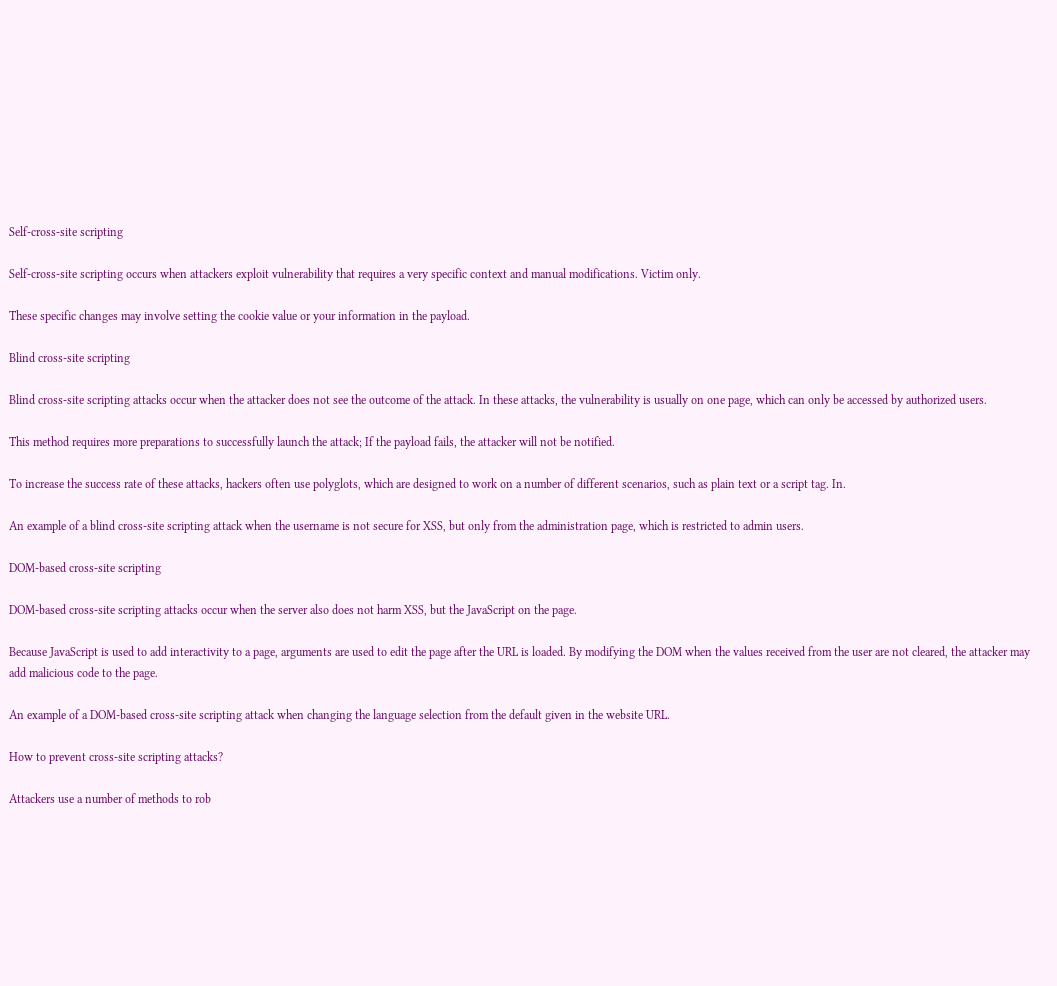Self-cross-site scripting

Self-cross-site scripting occurs when attackers exploit vulnerability that requires a very specific context and manual modifications. Victim only.

These specific changes may involve setting the cookie value or your information in the payload.

Blind cross-site scripting

Blind cross-site scripting attacks occur when the attacker does not see the outcome of the attack. In these attacks, the vulnerability is usually on one page, which can only be accessed by authorized users.

This method requires more preparations to successfully launch the attack; If the payload fails, the attacker will not be notified.

To increase the success rate of these attacks, hackers often use polyglots, which are designed to work on a number of different scenarios, such as plain text or a script tag. In.

An example of a blind cross-site scripting attack when the username is not secure for XSS, but only from the administration page, which is restricted to admin users.

DOM-based cross-site scripting

DOM-based cross-site scripting attacks occur when the server also does not harm XSS, but the JavaScript on the page.

Because JavaScript is used to add interactivity to a page, arguments are used to edit the page after the URL is loaded. By modifying the DOM when the values received from the user are not cleared, the attacker may add malicious code to the page.

An example of a DOM-based cross-site scripting attack when changing the language selection from the default given in the website URL.

How to prevent cross-site scripting attacks?

Attackers use a number of methods to rob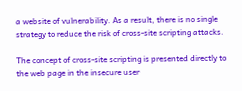a website of vulnerability. As a result, there is no single strategy to reduce the risk of cross-site scripting attacks.

The concept of cross-site scripting is presented directly to the web page in the insecure user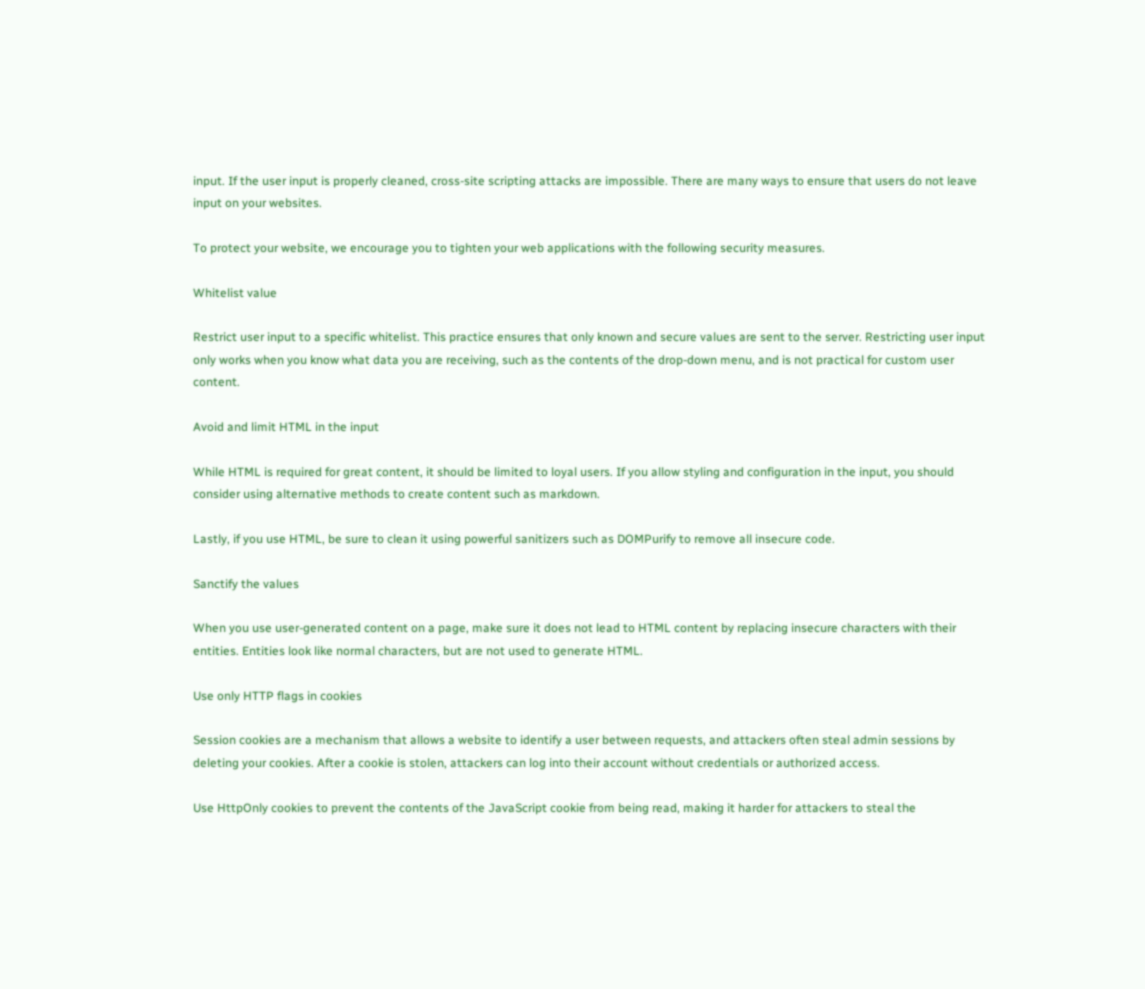input. If the user input is properly cleaned, cross-site scripting attacks are impossible. There are many ways to ensure that users do not leave input on your websites.

To protect your website, we encourage you to tighten your web applications with the following security measures.

Whitelist value

Restrict user input to a specific whitelist. This practice ensures that only known and secure values are sent to the server. Restricting user input only works when you know what data you are receiving, such as the contents of the drop-down menu, and is not practical for custom user content.

Avoid and limit HTML in the input

While HTML is required for great content, it should be limited to loyal users. If you allow styling and configuration in the input, you should consider using alternative methods to create content such as markdown.

Lastly, if you use HTML, be sure to clean it using powerful sanitizers such as DOMPurify to remove all insecure code.

Sanctify the values

When you use user-generated content on a page, make sure it does not lead to HTML content by replacing insecure characters with their entities. Entities look like normal characters, but are not used to generate HTML.

Use only HTTP flags in cookies

Session cookies are a mechanism that allows a website to identify a user between requests, and attackers often steal admin sessions by deleting your cookies. After a cookie is stolen, attackers can log into their account without credentials or authorized access.

Use HttpOnly cookies to prevent the contents of the JavaScript cookie from being read, making it harder for attackers to steal the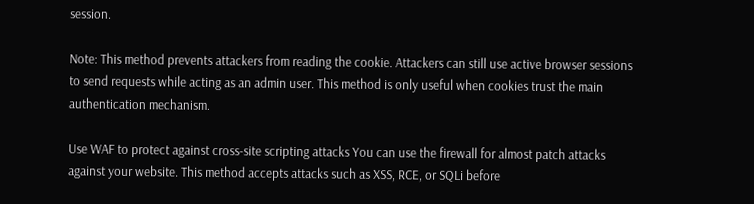session.

Note: This method prevents attackers from reading the cookie. Attackers can still use active browser sessions to send requests while acting as an admin user. This method is only useful when cookies trust the main authentication mechanism.

Use WAF to protect against cross-site scripting attacks You can use the firewall for almost patch attacks against your website. This method accepts attacks such as XSS, RCE, or SQLi before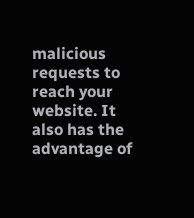malicious requests to reach your website. It also has the advantage of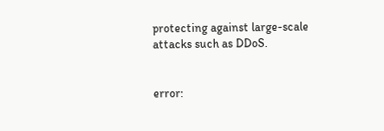protecting against large-scale attacks such as DDoS.


error: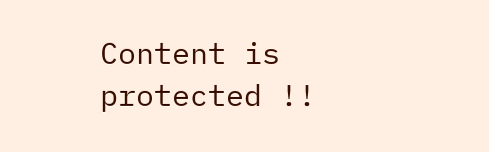Content is protected !!